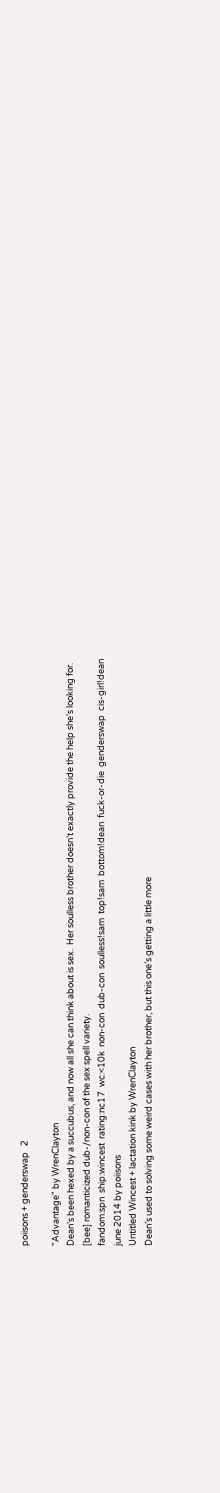poiisons + genderswap   2

"Advantage" by WrenClayton
Dean’s been hexed by a succubus, and now all she can think about is sex.  Her soulless brother doesn’t exactly provide the help she’s looking for.
[bee] romanticized dub-/non-con of the sex spell variety.
fandom:spn  ship:wincest  rating:nc17  wc:<10k  non-con  dub-con  soulless!sam  top!sam  bottom!dean  fuck-or-die  genderswap  cis-girl!dean
june 2014 by poiisons
Untitled Wincest + lactation kink by WrenClayton
Dean’s used to solving some weird cases with her brother, but this one’s getting a little more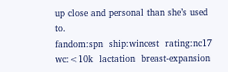up close and personal than she’s used to.
fandom:spn  ship:wincest  rating:nc17  wc:<10k  lactation  breast-expansion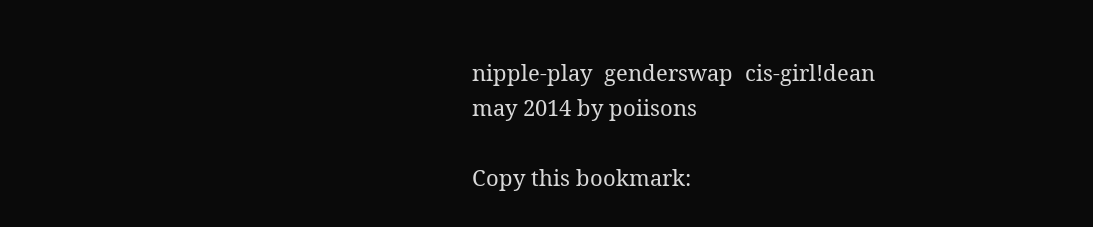nipple-play  genderswap  cis-girl!dean
may 2014 by poiisons

Copy this bookmark: